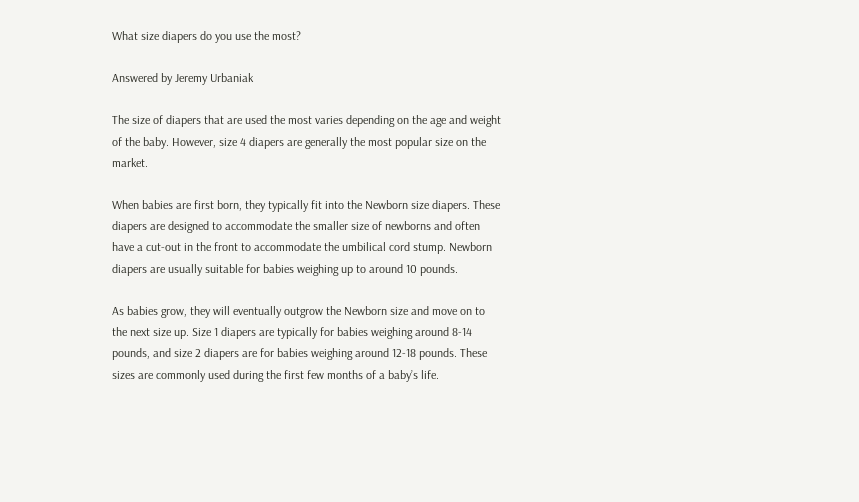What size diapers do you use the most?

Answered by Jeremy Urbaniak

The size of diapers that are used the most varies depending on the age and weight of the baby. However, size 4 diapers are generally the most popular size on the market.

When babies are first born, they typically fit into the Newborn size diapers. These diapers are designed to accommodate the smaller size of newborns and often have a cut-out in the front to accommodate the umbilical cord stump. Newborn diapers are usually suitable for babies weighing up to around 10 pounds.

As babies grow, they will eventually outgrow the Newborn size and move on to the next size up. Size 1 diapers are typically for babies weighing around 8-14 pounds, and size 2 diapers are for babies weighing around 12-18 pounds. These sizes are commonly used during the first few months of a baby’s life.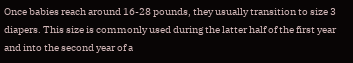Once babies reach around 16-28 pounds, they usually transition to size 3 diapers. This size is commonly used during the latter half of the first year and into the second year of a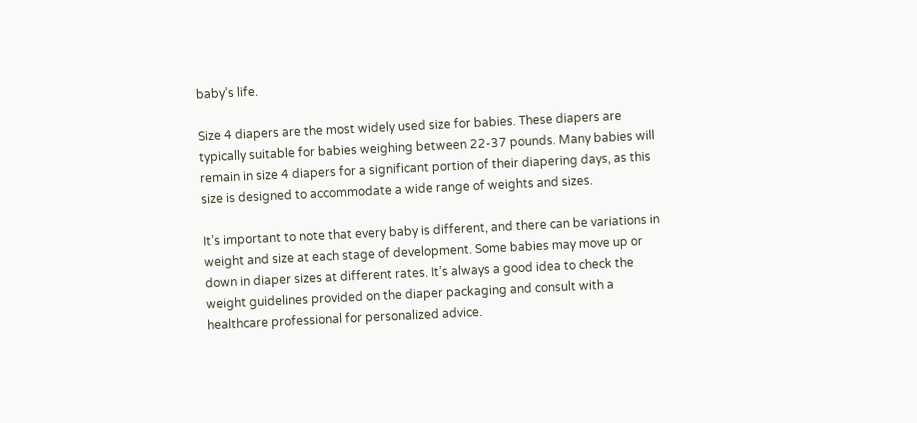baby’s life.

Size 4 diapers are the most widely used size for babies. These diapers are typically suitable for babies weighing between 22-37 pounds. Many babies will remain in size 4 diapers for a significant portion of their diapering days, as this size is designed to accommodate a wide range of weights and sizes.

It’s important to note that every baby is different, and there can be variations in weight and size at each stage of development. Some babies may move up or down in diaper sizes at different rates. It’s always a good idea to check the weight guidelines provided on the diaper packaging and consult with a healthcare professional for personalized advice.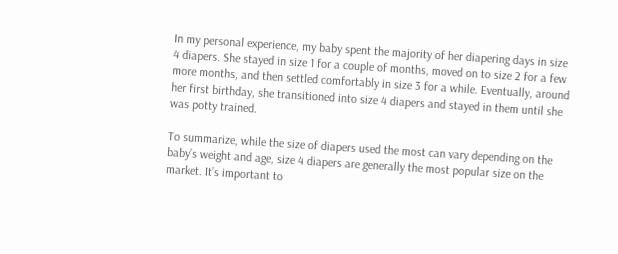In my personal experience, my baby spent the majority of her diapering days in size 4 diapers. She stayed in size 1 for a couple of months, moved on to size 2 for a few more months, and then settled comfortably in size 3 for a while. Eventually, around her first birthday, she transitioned into size 4 diapers and stayed in them until she was potty trained.

To summarize, while the size of diapers used the most can vary depending on the baby’s weight and age, size 4 diapers are generally the most popular size on the market. It’s important to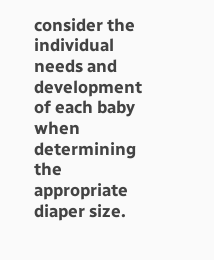consider the individual needs and development of each baby when determining the appropriate diaper size.